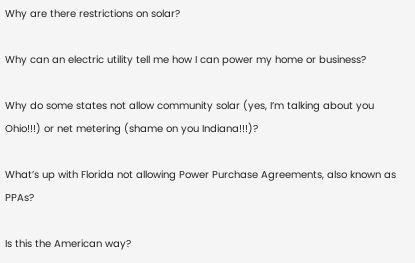Why are there restrictions on solar?

Why can an electric utility tell me how I can power my home or business?

Why do some states not allow community solar (yes, I’m talking about you Ohio!!!) or net metering (shame on you Indiana!!!)?

What’s up with Florida not allowing Power Purchase Agreements, also known as PPAs?

Is this the American way?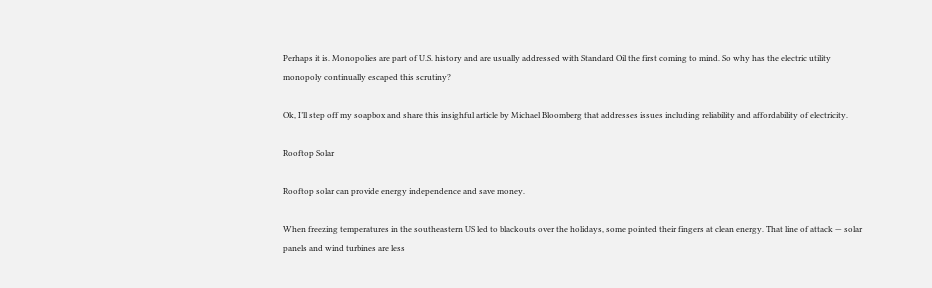Perhaps it is. Monopolies are part of U.S. history and are usually addressed with Standard Oil the first coming to mind. So why has the electric utility monopoly continually escaped this scrutiny?

Ok, I’ll step off my soapbox and share this insighful article by Michael Bloomberg that addresses issues including reliability and affordability of electricity.

Rooftop Solar

Rooftop solar can provide energy independence and save money.

When freezing temperatures in the southeastern US led to blackouts over the holidays, some pointed their fingers at clean energy. That line of attack — solar panels and wind turbines are less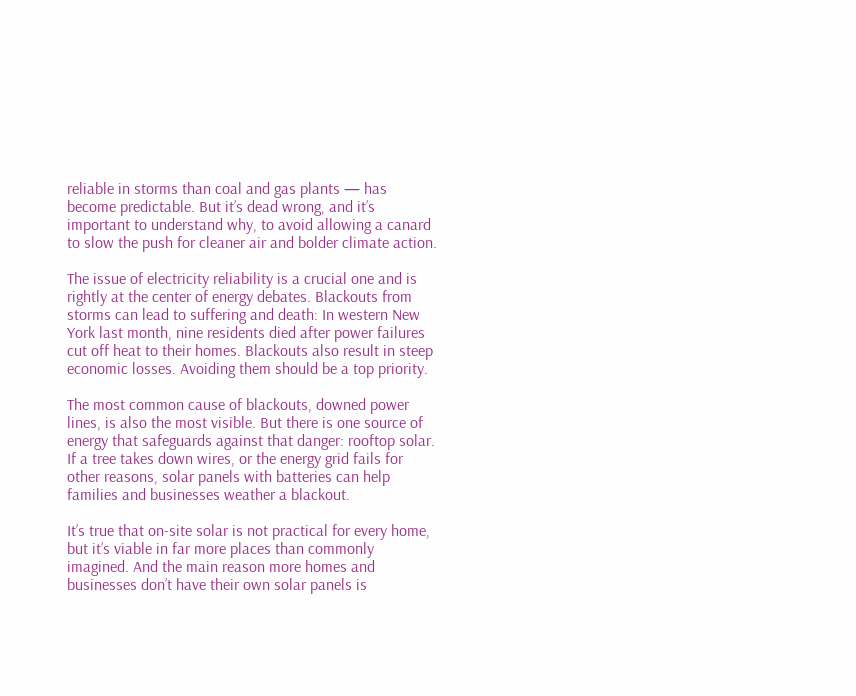reliable in storms than coal and gas plants — has become predictable. But it’s dead wrong, and it’s important to understand why, to avoid allowing a canard to slow the push for cleaner air and bolder climate action.

The issue of electricity reliability is a crucial one and is rightly at the center of energy debates. Blackouts from storms can lead to suffering and death: In western New York last month, nine residents died after power failures cut off heat to their homes. Blackouts also result in steep economic losses. Avoiding them should be a top priority.

The most common cause of blackouts, downed power lines, is also the most visible. But there is one source of energy that safeguards against that danger: rooftop solar. If a tree takes down wires, or the energy grid fails for other reasons, solar panels with batteries can help families and businesses weather a blackout.

It’s true that on-site solar is not practical for every home, but it’s viable in far more places than commonly imagined. And the main reason more homes and businesses don’t have their own solar panels is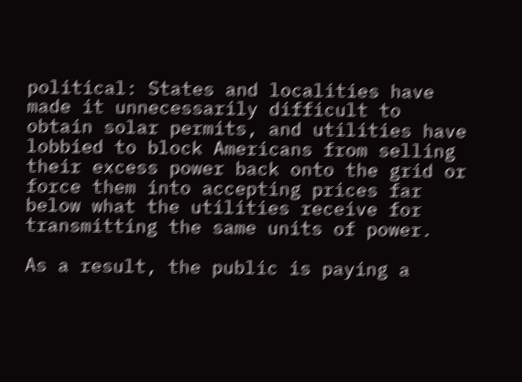political: States and localities have made it unnecessarily difficult to obtain solar permits, and utilities have lobbied to block Americans from selling their excess power back onto the grid or force them into accepting prices far below what the utilities receive for transmitting the same units of power.

As a result, the public is paying a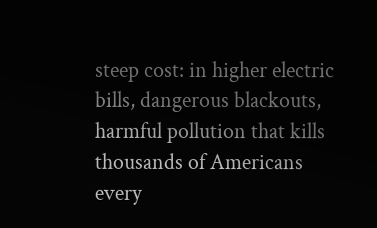steep cost: in higher electric bills, dangerous blackouts, harmful pollution that kills thousands of Americans every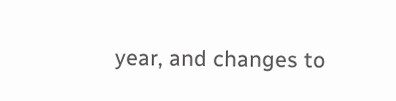year, and changes to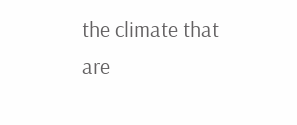the climate that are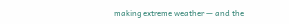making extreme weather — and the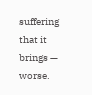suffering that it brings — worse.